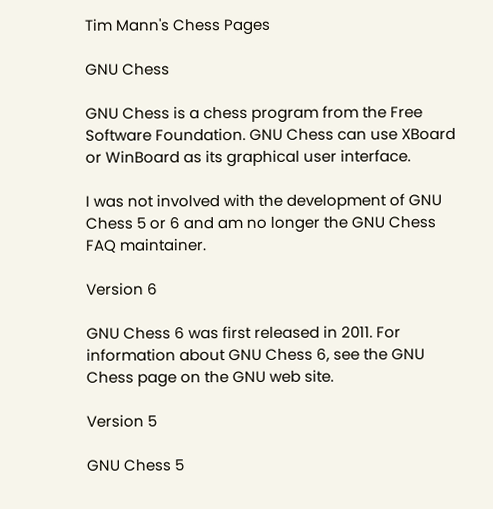Tim Mann's Chess Pages

GNU Chess

GNU Chess is a chess program from the Free Software Foundation. GNU Chess can use XBoard or WinBoard as its graphical user interface.

I was not involved with the development of GNU Chess 5 or 6 and am no longer the GNU Chess FAQ maintainer.

Version 6

GNU Chess 6 was first released in 2011. For information about GNU Chess 6, see the GNU Chess page on the GNU web site.

Version 5

GNU Chess 5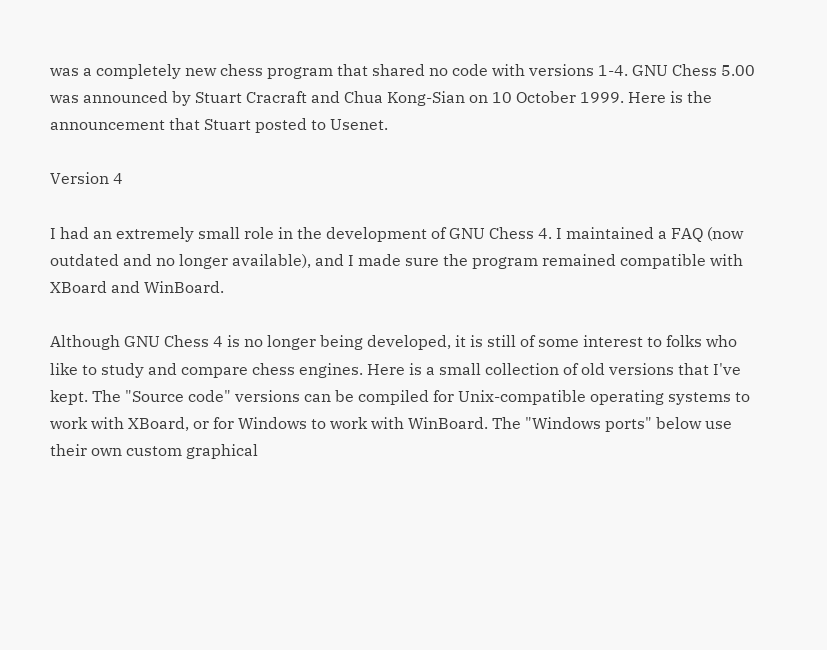was a completely new chess program that shared no code with versions 1-4. GNU Chess 5.00 was announced by Stuart Cracraft and Chua Kong-Sian on 10 October 1999. Here is the announcement that Stuart posted to Usenet.

Version 4

I had an extremely small role in the development of GNU Chess 4. I maintained a FAQ (now outdated and no longer available), and I made sure the program remained compatible with XBoard and WinBoard.

Although GNU Chess 4 is no longer being developed, it is still of some interest to folks who like to study and compare chess engines. Here is a small collection of old versions that I've kept. The "Source code" versions can be compiled for Unix-compatible operating systems to work with XBoard, or for Windows to work with WinBoard. The "Windows ports" below use their own custom graphical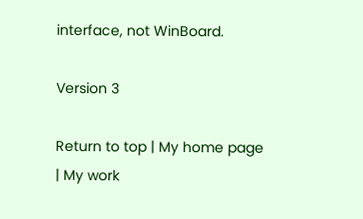interface, not WinBoard.

Version 3

Return to top | My home page | My work